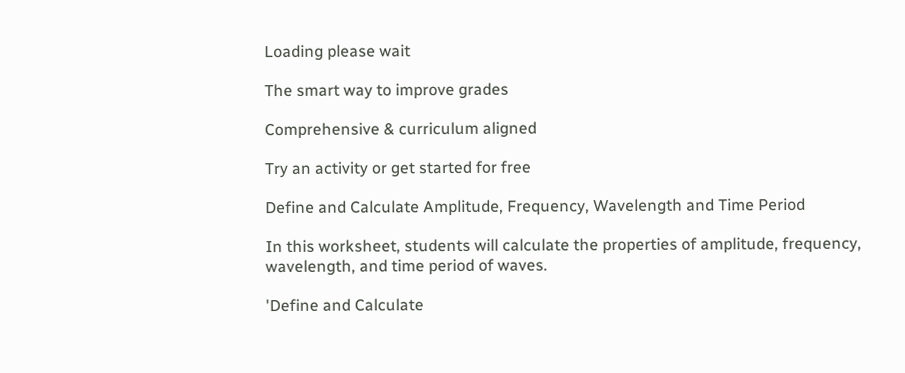Loading please wait

The smart way to improve grades

Comprehensive & curriculum aligned

Try an activity or get started for free

Define and Calculate Amplitude, Frequency, Wavelength and Time Period

In this worksheet, students will calculate the properties of amplitude, frequency, wavelength, and time period of waves.

'Define and Calculate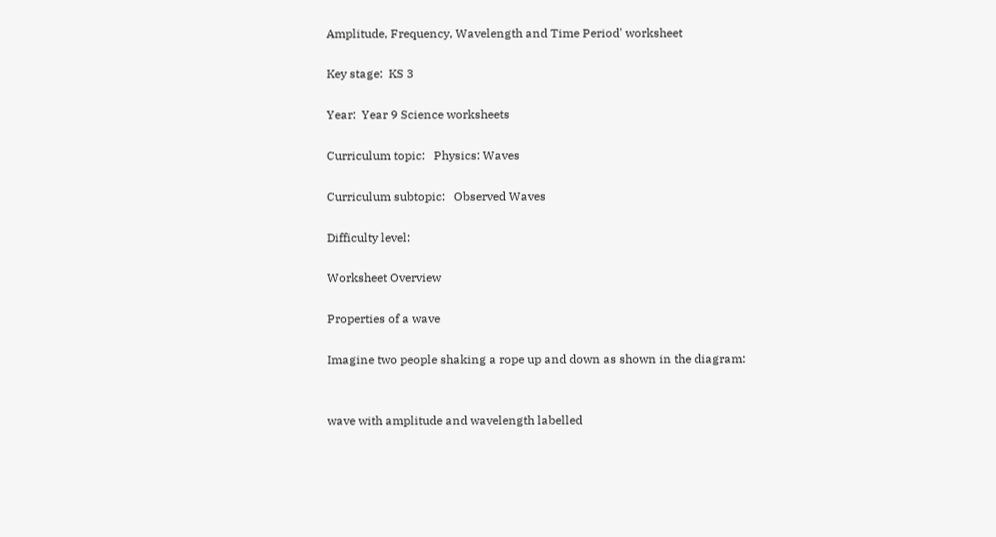Amplitude, Frequency, Wavelength and Time Period' worksheet

Key stage:  KS 3

Year:  Year 9 Science worksheets

Curriculum topic:   Physics: Waves

Curriculum subtopic:   Observed Waves

Difficulty level:

Worksheet Overview

Properties of a wave

Imagine two people shaking a rope up and down as shown in the diagram:


wave with amplitude and wavelength labelled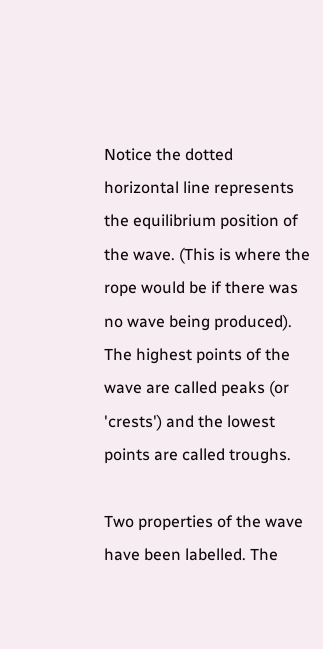Notice the dotted horizontal line represents the equilibrium position of the wave. (This is where the rope would be if there was no wave being produced). The highest points of the wave are called peaks (or 'crests') and the lowest points are called troughs.

Two properties of the wave have been labelled. The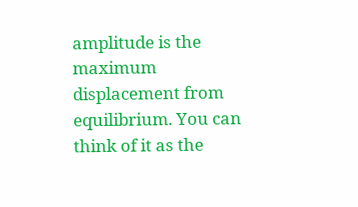amplitude is the maximum displacement from equilibrium. You can think of it as the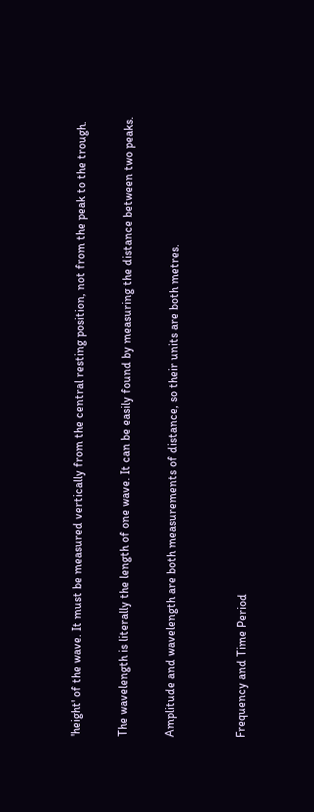'height' of the wave. It must be measured vertically from the central resting position, not from the peak to the trough.

The wavelength is literally the length of one wave. It can be easily found by measuring the distance between two peaks.

Amplitude and wavelength are both measurements of distance, so their units are both metres.


Frequency and Time Period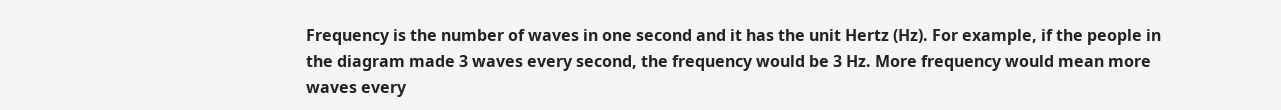Frequency is the number of waves in one second and it has the unit Hertz (Hz). For example, if the people in the diagram made 3 waves every second, the frequency would be 3 Hz. More frequency would mean more waves every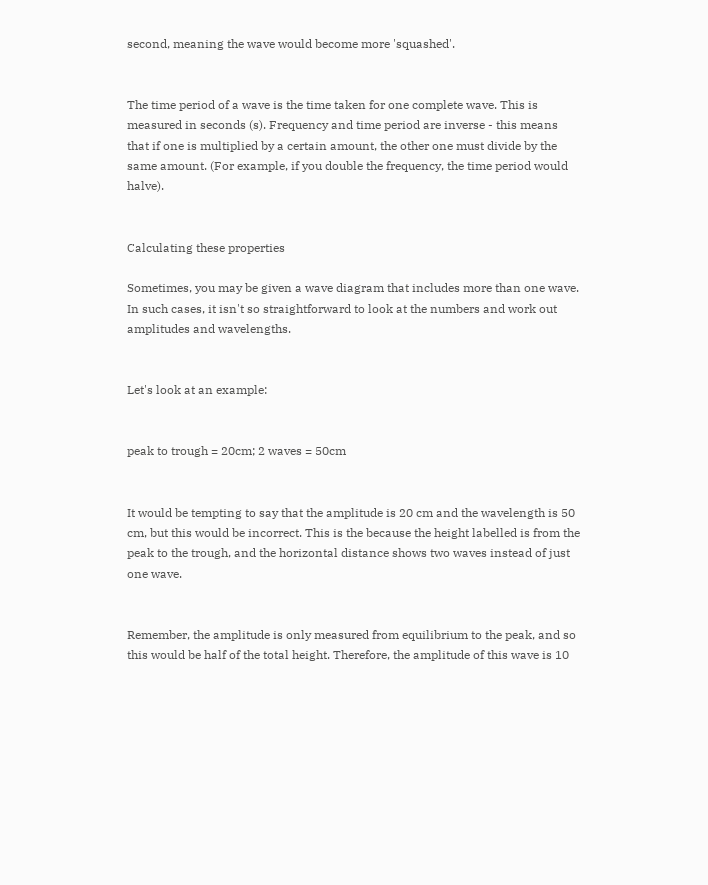second, meaning the wave would become more 'squashed'.


The time period of a wave is the time taken for one complete wave. This is measured in seconds (s). Frequency and time period are inverse - this means that if one is multiplied by a certain amount, the other one must divide by the same amount. (For example, if you double the frequency, the time period would halve).


Calculating these properties

Sometimes, you may be given a wave diagram that includes more than one wave. In such cases, it isn't so straightforward to look at the numbers and work out amplitudes and wavelengths.


Let's look at an example:


peak to trough = 20cm; 2 waves = 50cm


It would be tempting to say that the amplitude is 20 cm and the wavelength is 50 cm, but this would be incorrect. This is the because the height labelled is from the peak to the trough, and the horizontal distance shows two waves instead of just one wave.


Remember, the amplitude is only measured from equilibrium to the peak, and so this would be half of the total height. Therefore, the amplitude of this wave is 10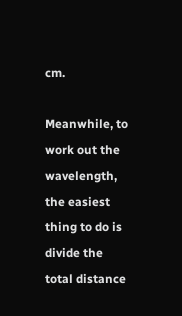cm.

Meanwhile, to work out the wavelength, the easiest thing to do is divide the total distance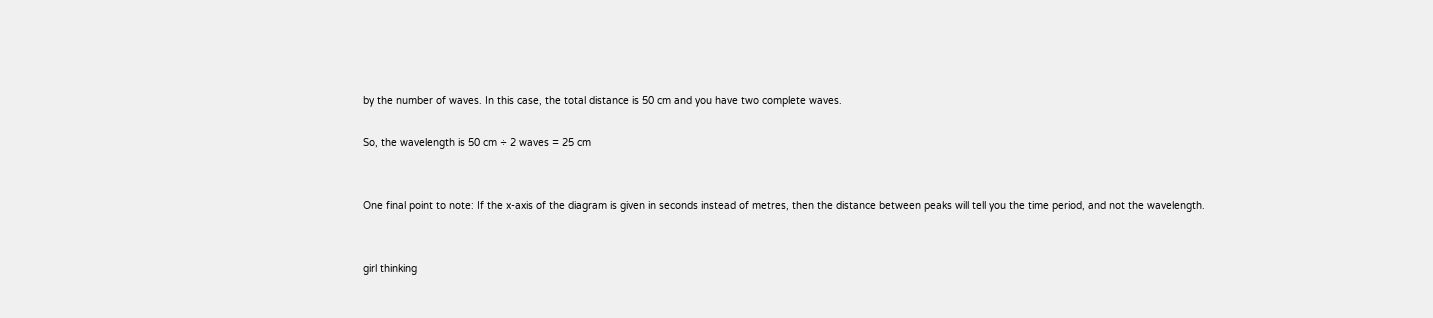by the number of waves. In this case, the total distance is 50 cm and you have two complete waves.

So, the wavelength is 50 cm ÷ 2 waves = 25 cm


One final point to note: If the x-axis of the diagram is given in seconds instead of metres, then the distance between peaks will tell you the time period, and not the wavelength.


girl thinking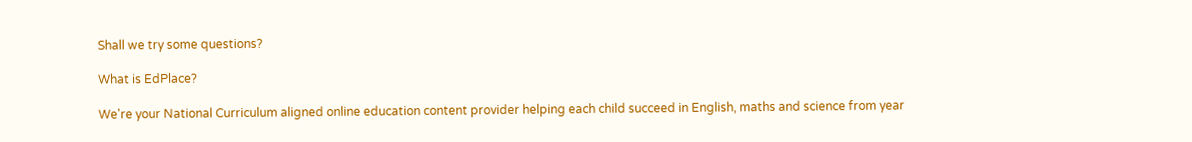Shall we try some questions?

What is EdPlace?

We're your National Curriculum aligned online education content provider helping each child succeed in English, maths and science from year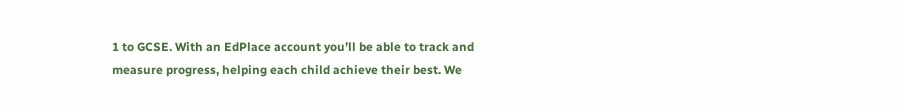1 to GCSE. With an EdPlace account you’ll be able to track and measure progress, helping each child achieve their best. We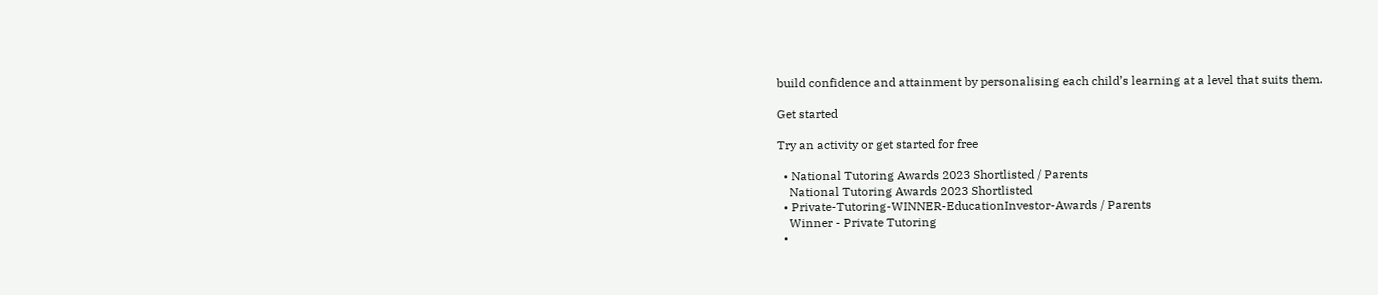build confidence and attainment by personalising each child’s learning at a level that suits them.

Get started

Try an activity or get started for free

  • National Tutoring Awards 2023 Shortlisted / Parents
    National Tutoring Awards 2023 Shortlisted
  • Private-Tutoring-WINNER-EducationInvestor-Awards / Parents
    Winner - Private Tutoring
  •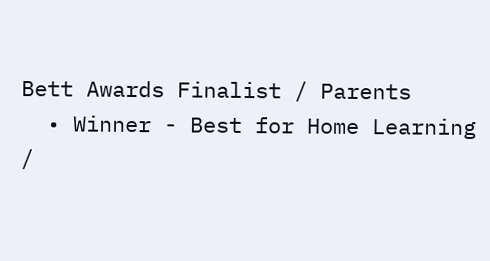Bett Awards Finalist / Parents
  • Winner - Best for Home Learning /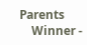Parents
    Winner -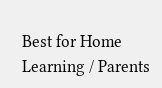Best for Home Learning / Parents